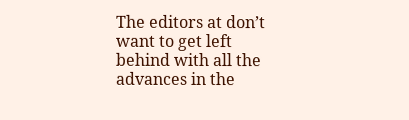The editors at don’t want to get left behind with all the advances in the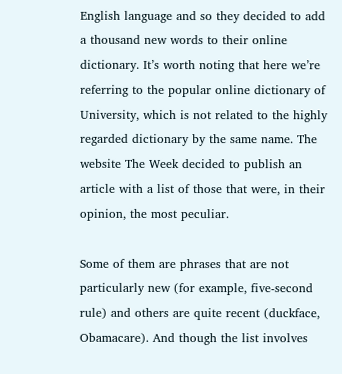English language and so they decided to add a thousand new words to their online dictionary. It’s worth noting that here we’re referring to the popular online dictionary of University, which is not related to the highly regarded dictionary by the same name. The website The Week decided to publish an article with a list of those that were, in their opinion, the most peculiar.

Some of them are phrases that are not particularly new (for example, five-second rule) and others are quite recent (duckface, Obamacare). And though the list involves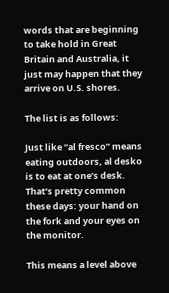words that are beginning to take hold in Great Britain and Australia, it just may happen that they arrive on U.S. shores.

The list is as follows:

Just like “al fresco” means eating outdoors, al desko is to eat at one’s desk. That’s pretty common these days: your hand on the fork and your eyes on the monitor.

This means a level above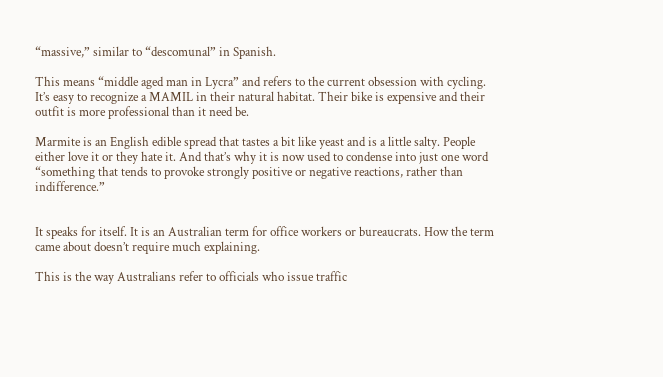“massive,” similar to “descomunal” in Spanish.

This means “middle aged man in Lycra” and refers to the current obsession with cycling. It’s easy to recognize a MAMIL in their natural habitat. Their bike is expensive and their outfit is more professional than it need be.

Marmite is an English edible spread that tastes a bit like yeast and is a little salty. People either love it or they hate it. And that’s why it is now used to condense into just one word “something that tends to provoke strongly positive or negative reactions, rather than indifference.”


It speaks for itself. It is an Australian term for office workers or bureaucrats. How the term came about doesn’t require much explaining.

This is the way Australians refer to officials who issue traffic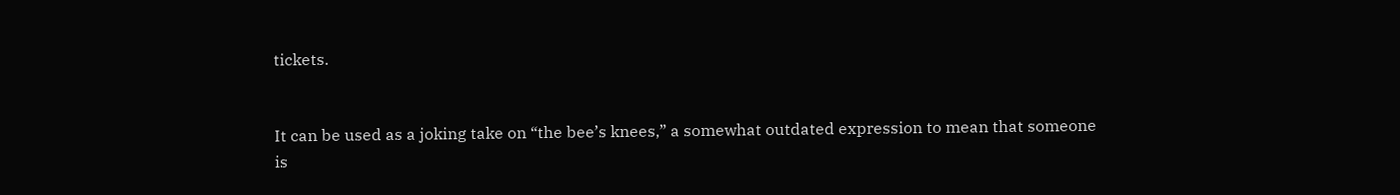tickets.


It can be used as a joking take on “the bee’s knees,” a somewhat outdated expression to mean that someone is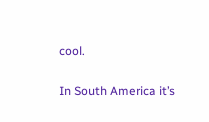cool.

In South America it’s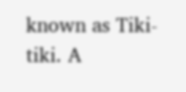known as Tiki-tiki. A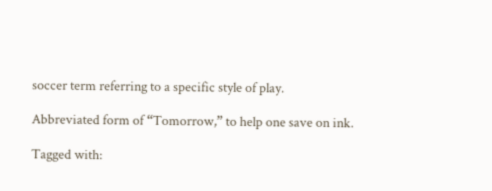soccer term referring to a specific style of play.

Abbreviated form of “Tomorrow,” to help one save on ink.

Tagged with: